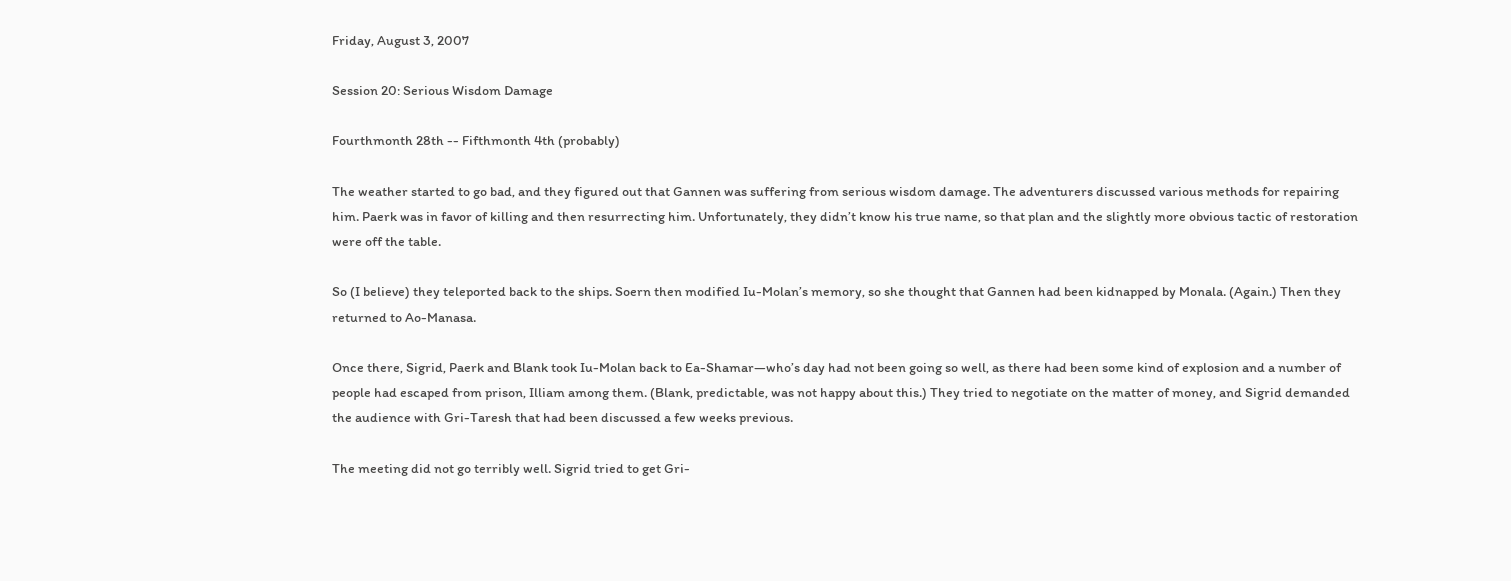Friday, August 3, 2007

Session 20: Serious Wisdom Damage

Fourthmonth 28th -- Fifthmonth 4th (probably)

The weather started to go bad, and they figured out that Gannen was suffering from serious wisdom damage. The adventurers discussed various methods for repairing him. Paerk was in favor of killing and then resurrecting him. Unfortunately, they didn’t know his true name, so that plan and the slightly more obvious tactic of restoration were off the table.

So (I believe) they teleported back to the ships. Soern then modified Iu-Molan’s memory, so she thought that Gannen had been kidnapped by Monala. (Again.) Then they returned to Ao-Manasa.

Once there, Sigrid, Paerk and Blank took Iu-Molan back to Ea-Shamar—who’s day had not been going so well, as there had been some kind of explosion and a number of people had escaped from prison, Illiam among them. (Blank, predictable, was not happy about this.) They tried to negotiate on the matter of money, and Sigrid demanded the audience with Gri-Taresh that had been discussed a few weeks previous.

The meeting did not go terribly well. Sigrid tried to get Gri-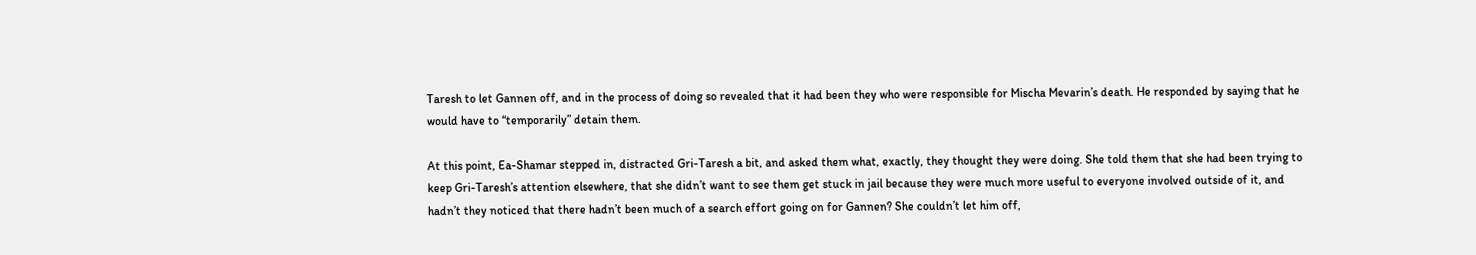Taresh to let Gannen off, and in the process of doing so revealed that it had been they who were responsible for Mischa Mevarin’s death. He responded by saying that he would have to “temporarily” detain them.

At this point, Ea-Shamar stepped in, distracted Gri-Taresh a bit, and asked them what, exactly, they thought they were doing. She told them that she had been trying to keep Gri-Taresh’s attention elsewhere, that she didn’t want to see them get stuck in jail because they were much more useful to everyone involved outside of it, and hadn’t they noticed that there hadn’t been much of a search effort going on for Gannen? She couldn’t let him off,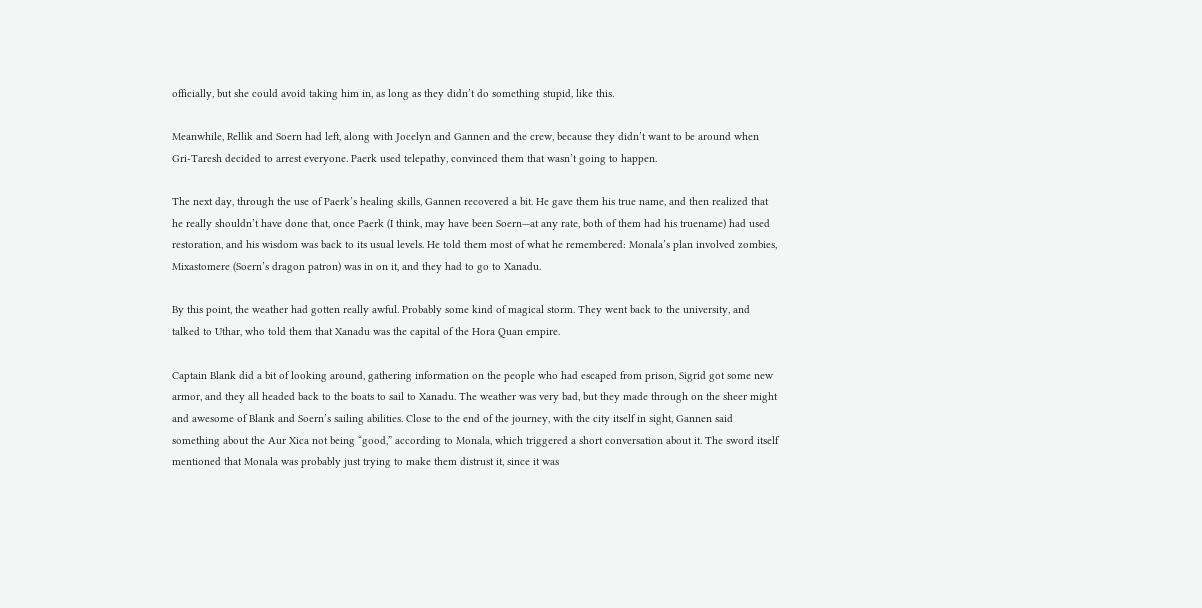officially, but she could avoid taking him in, as long as they didn’t do something stupid, like this.

Meanwhile, Rellik and Soern had left, along with Jocelyn and Gannen and the crew, because they didn’t want to be around when Gri-Taresh decided to arrest everyone. Paerk used telepathy, convinced them that wasn’t going to happen.

The next day, through the use of Paerk’s healing skills, Gannen recovered a bit. He gave them his true name, and then realized that he really shouldn’t have done that, once Paerk (I think, may have been Soern—at any rate, both of them had his truename) had used restoration, and his wisdom was back to its usual levels. He told them most of what he remembered: Monala’s plan involved zombies, Mixastomere (Soern’s dragon patron) was in on it, and they had to go to Xanadu.

By this point, the weather had gotten really awful. Probably some kind of magical storm. They went back to the university, and talked to Uthar, who told them that Xanadu was the capital of the Hora Quan empire.

Captain Blank did a bit of looking around, gathering information on the people who had escaped from prison, Sigrid got some new armor, and they all headed back to the boats to sail to Xanadu. The weather was very bad, but they made through on the sheer might and awesome of Blank and Soern’s sailing abilities. Close to the end of the journey, with the city itself in sight, Gannen said something about the Aur Xica not being “good,” according to Monala, which triggered a short conversation about it. The sword itself mentioned that Monala was probably just trying to make them distrust it, since it was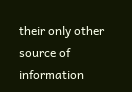their only other source of information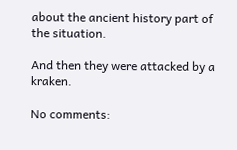about the ancient history part of the situation.

And then they were attacked by a kraken.

No comments: